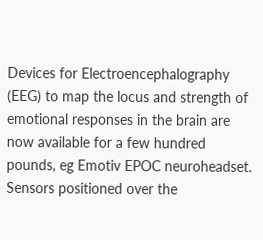Devices for Electroencephalography (EEG) to map the locus and strength of emotional responses in the brain are now available for a few hundred pounds, eg Emotiv EPOC neuroheadset. Sensors positioned over the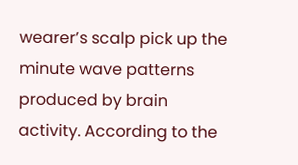wearer’s scalp pick up the minute wave patterns produced by brain activity. According to the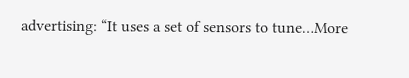advertising: “It uses a set of sensors to tune…More